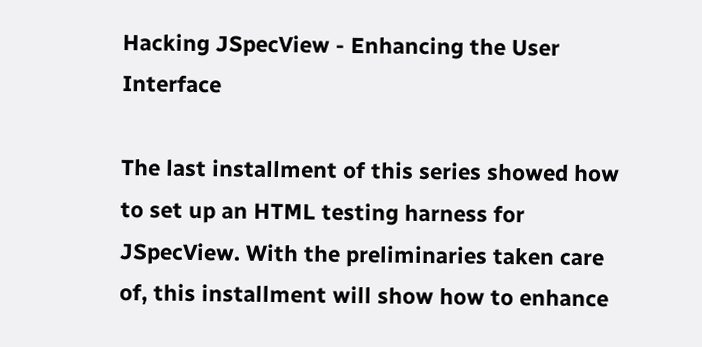Hacking JSpecView - Enhancing the User Interface

The last installment of this series showed how to set up an HTML testing harness for JSpecView. With the preliminaries taken care of, this installment will show how to enhance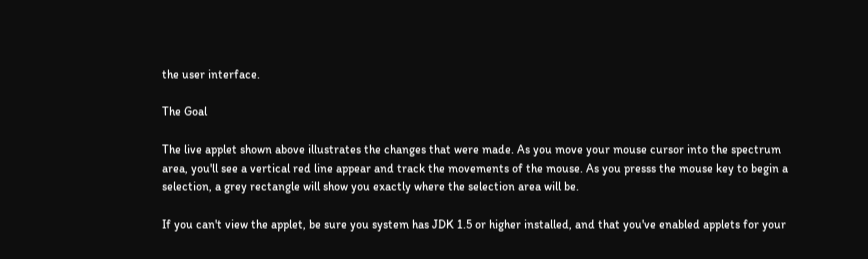the user interface.

The Goal

The live applet shown above illustrates the changes that were made. As you move your mouse cursor into the spectrum area, you'll see a vertical red line appear and track the movements of the mouse. As you presss the mouse key to begin a selection, a grey rectangle will show you exactly where the selection area will be.

If you can't view the applet, be sure you system has JDK 1.5 or higher installed, and that you've enabled applets for your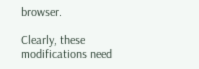browser.

Clearly, these modifications need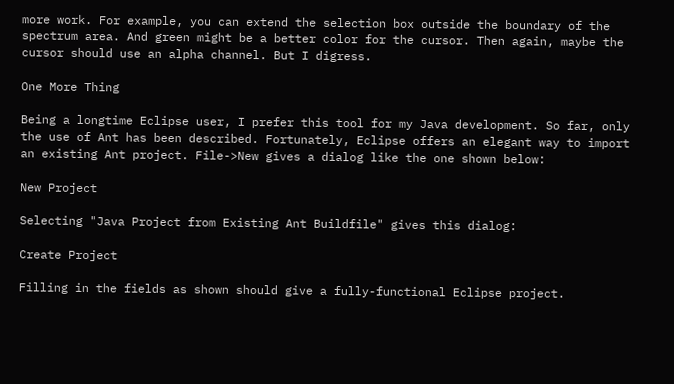more work. For example, you can extend the selection box outside the boundary of the spectrum area. And green might be a better color for the cursor. Then again, maybe the cursor should use an alpha channel. But I digress.

One More Thing

Being a longtime Eclipse user, I prefer this tool for my Java development. So far, only the use of Ant has been described. Fortunately, Eclipse offers an elegant way to import an existing Ant project. File->New gives a dialog like the one shown below:

New Project

Selecting "Java Project from Existing Ant Buildfile" gives this dialog:

Create Project

Filling in the fields as shown should give a fully-functional Eclipse project.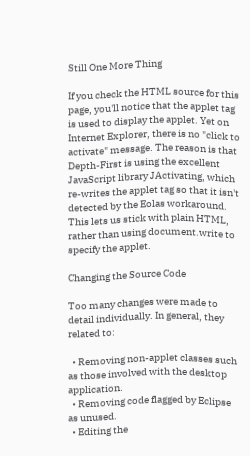Still One More Thing

If you check the HTML source for this page, you'll notice that the applet tag is used to display the applet. Yet on Internet Explorer, there is no "click to activate" message. The reason is that Depth-First is using the excellent JavaScript library JActivating, which re-writes the applet tag so that it isn't detected by the Eolas workaround. This lets us stick with plain HTML, rather than using document.write to specify the applet.

Changing the Source Code

Too many changes were made to detail individually. In general, they related to:

  • Removing non-applet classes such as those involved with the desktop application.
  • Removing code flagged by Eclipse as unused.
  • Editing the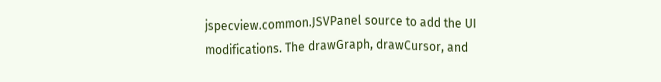jspecview.common.JSVPanel source to add the UI modifications. The drawGraph, drawCursor, and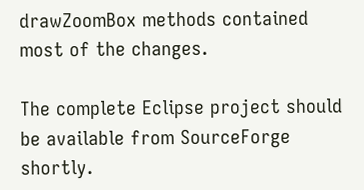drawZoomBox methods contained most of the changes.

The complete Eclipse project should be available from SourceForge shortly.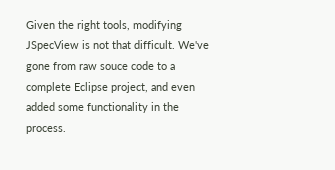Given the right tools, modifying JSpecView is not that difficult. We've gone from raw souce code to a complete Eclipse project, and even added some functionality in the process.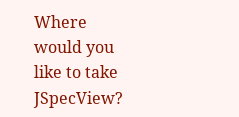Where would you like to take JSpecView?